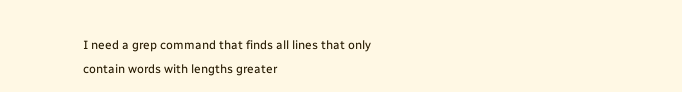I need a grep command that finds all lines that only contain words with lengths greater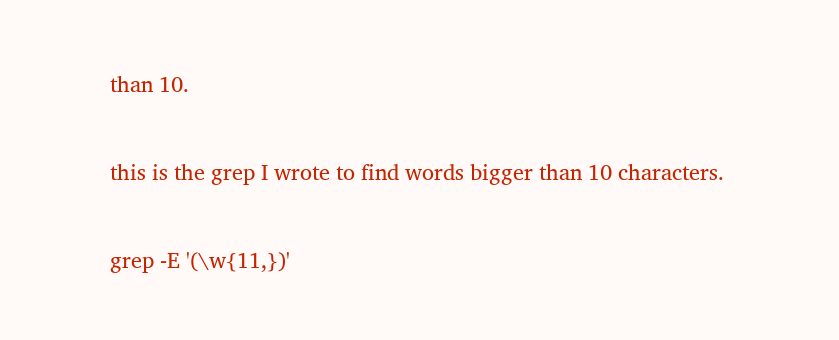than 10.

this is the grep I wrote to find words bigger than 10 characters.

grep -E '(\w{11,})'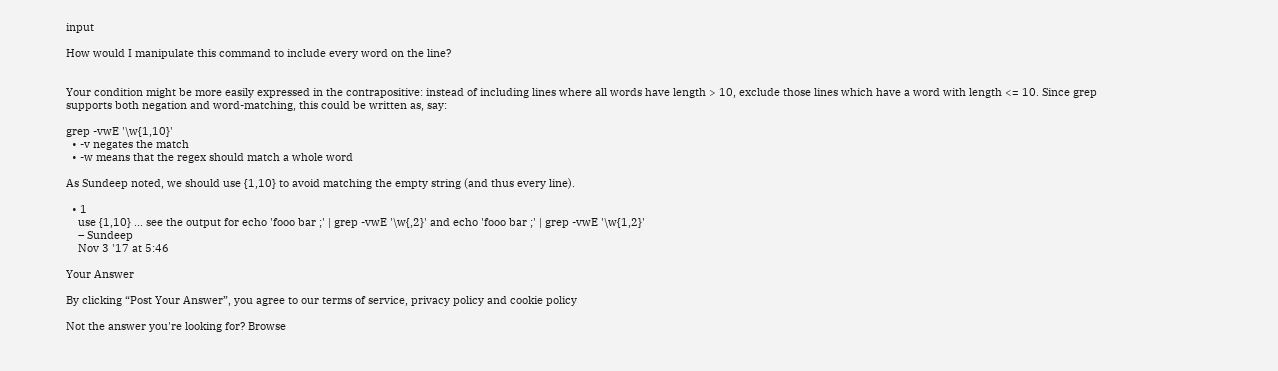input

How would I manipulate this command to include every word on the line?


Your condition might be more easily expressed in the contrapositive: instead of including lines where all words have length > 10, exclude those lines which have a word with length <= 10. Since grep supports both negation and word-matching, this could be written as, say:

grep -vwE '\w{1,10}'
  • -v negates the match
  • -w means that the regex should match a whole word

As Sundeep noted, we should use {1,10} to avoid matching the empty string (and thus every line).

  • 1
    use {1,10} ... see the output for echo 'fooo bar ;' | grep -vwE '\w{,2}' and echo 'fooo bar ;' | grep -vwE '\w{1,2}'
    – Sundeep
    Nov 3 '17 at 5:46

Your Answer

By clicking “Post Your Answer”, you agree to our terms of service, privacy policy and cookie policy

Not the answer you're looking for? Browse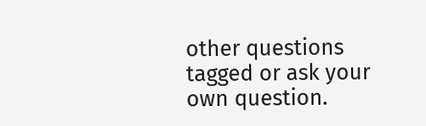other questions tagged or ask your own question.